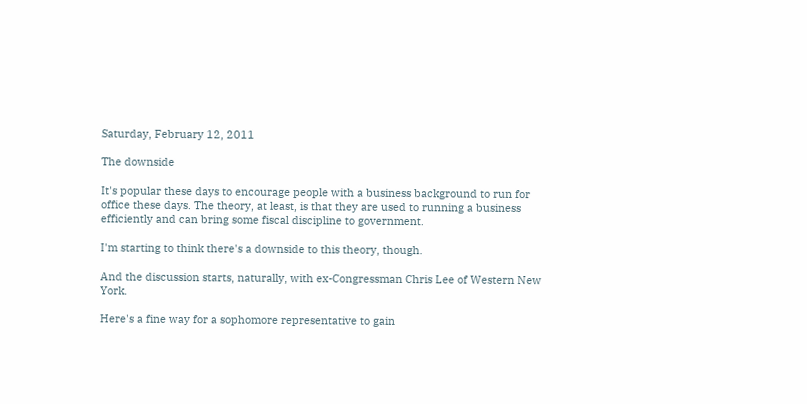Saturday, February 12, 2011

The downside

It's popular these days to encourage people with a business background to run for office these days. The theory, at least, is that they are used to running a business efficiently and can bring some fiscal discipline to government.

I'm starting to think there's a downside to this theory, though.

And the discussion starts, naturally, with ex-Congressman Chris Lee of Western New York.

Here's a fine way for a sophomore representative to gain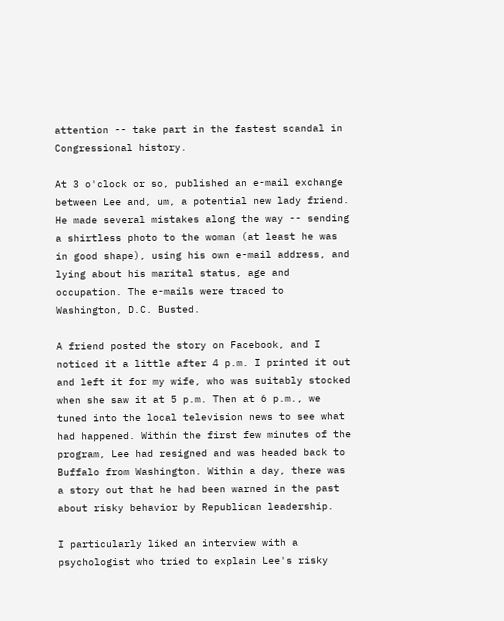attention -- take part in the fastest scandal in Congressional history.

At 3 o'clock or so, published an e-mail exchange between Lee and, um, a potential new lady friend. He made several mistakes along the way -- sending a shirtless photo to the woman (at least he was in good shape), using his own e-mail address, and lying about his marital status, age and occupation. The e-mails were traced to Washington, D.C. Busted.

A friend posted the story on Facebook, and I noticed it a little after 4 p.m. I printed it out and left it for my wife, who was suitably stocked when she saw it at 5 p.m. Then at 6 p.m., we tuned into the local television news to see what had happened. Within the first few minutes of the program, Lee had resigned and was headed back to Buffalo from Washington. Within a day, there was a story out that he had been warned in the past about risky behavior by Republican leadership.

I particularly liked an interview with a psychologist who tried to explain Lee's risky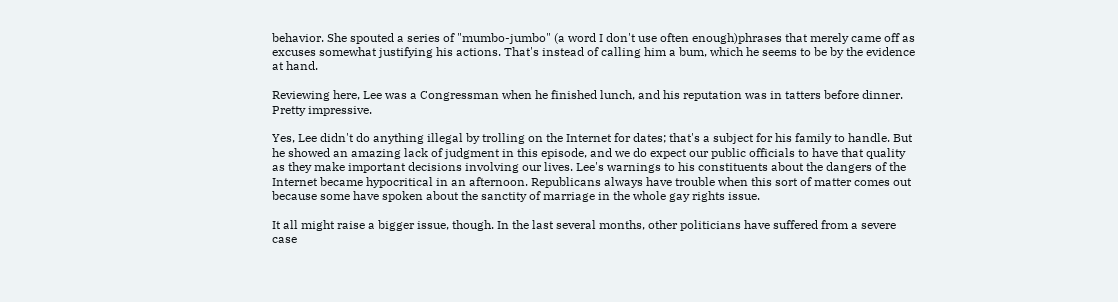behavior. She spouted a series of "mumbo-jumbo" (a word I don't use often enough)phrases that merely came off as excuses somewhat justifying his actions. That's instead of calling him a bum, which he seems to be by the evidence at hand.

Reviewing here, Lee was a Congressman when he finished lunch, and his reputation was in tatters before dinner. Pretty impressive.

Yes, Lee didn't do anything illegal by trolling on the Internet for dates; that's a subject for his family to handle. But he showed an amazing lack of judgment in this episode, and we do expect our public officials to have that quality as they make important decisions involving our lives. Lee's warnings to his constituents about the dangers of the Internet became hypocritical in an afternoon. Republicans always have trouble when this sort of matter comes out because some have spoken about the sanctity of marriage in the whole gay rights issue.

It all might raise a bigger issue, though. In the last several months, other politicians have suffered from a severe case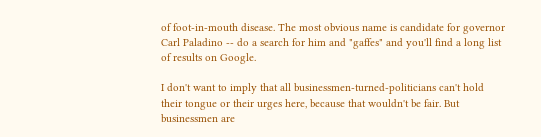of foot-in-mouth disease. The most obvious name is candidate for governor Carl Paladino -- do a search for him and "gaffes" and you'll find a long list of results on Google.

I don't want to imply that all businessmen-turned-politicians can't hold their tongue or their urges here, because that wouldn't be fair. But businessmen are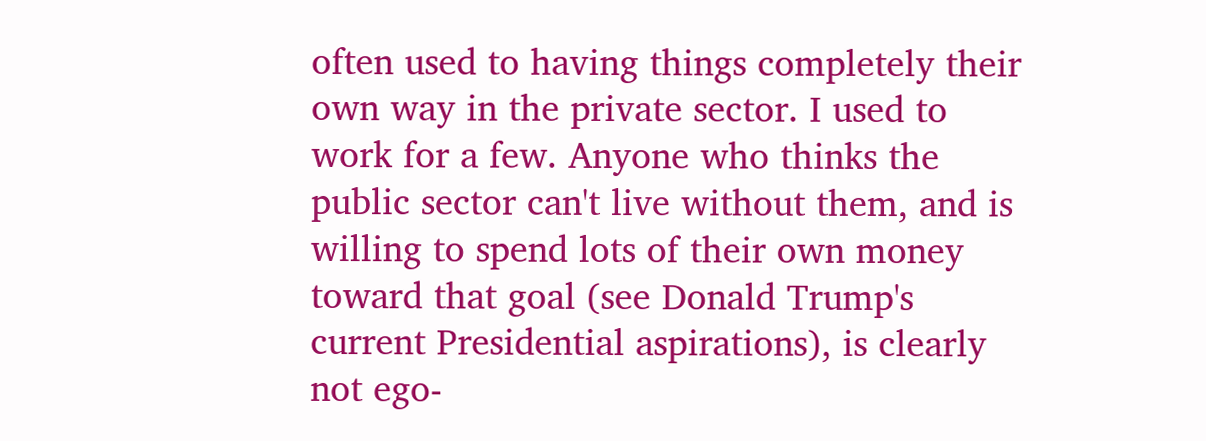often used to having things completely their own way in the private sector. I used to work for a few. Anyone who thinks the public sector can't live without them, and is willing to spend lots of their own money toward that goal (see Donald Trump's current Presidential aspirations), is clearly not ego-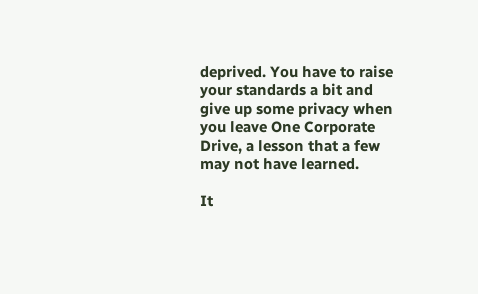deprived. You have to raise your standards a bit and give up some privacy when you leave One Corporate Drive, a lesson that a few may not have learned.

It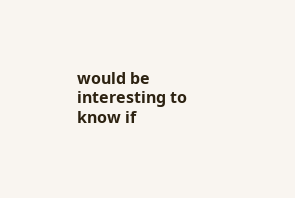would be interesting to know if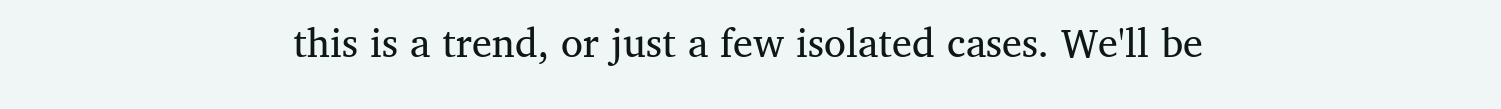this is a trend, or just a few isolated cases. We'll be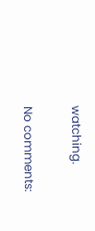watching.

No comments: